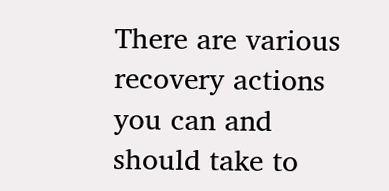There are various recovery actions you can and should take to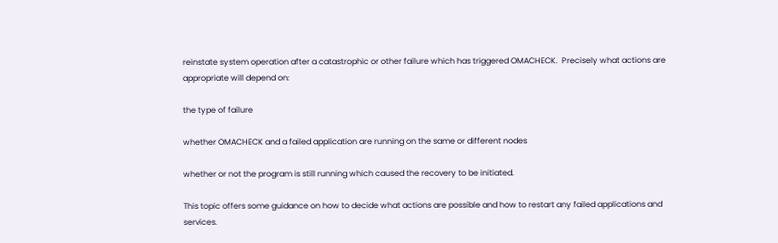reinstate system operation after a catastrophic or other failure which has triggered OMACHECK.  Precisely what actions are appropriate will depend on:

the type of failure

whether OMACHECK and a failed application are running on the same or different nodes

whether or not the program is still running which caused the recovery to be initiated.

This topic offers some guidance on how to decide what actions are possible and how to restart any failed applications and services.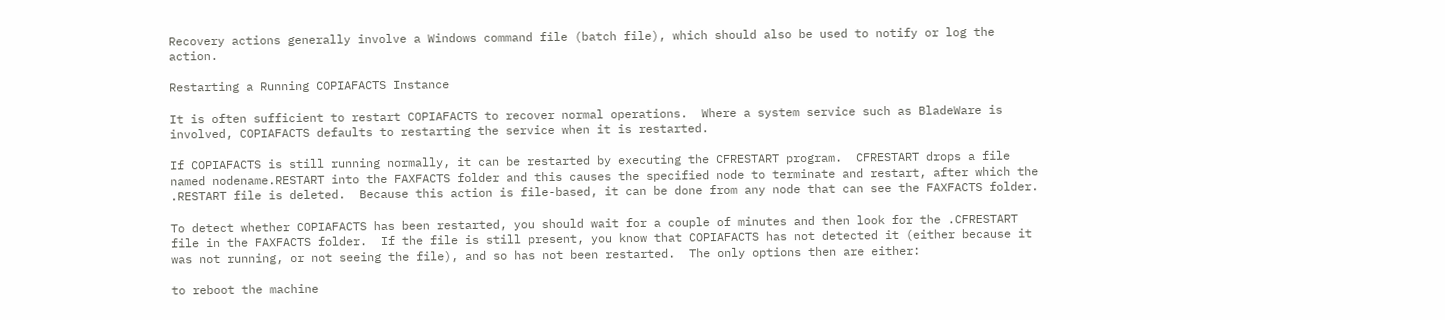Recovery actions generally involve a Windows command file (batch file), which should also be used to notify or log the action.

Restarting a Running COPIAFACTS Instance

It is often sufficient to restart COPIAFACTS to recover normal operations.  Where a system service such as BladeWare is involved, COPIAFACTS defaults to restarting the service when it is restarted.

If COPIAFACTS is still running normally, it can be restarted by executing the CFRESTART program.  CFRESTART drops a file named nodename.RESTART into the FAXFACTS folder and this causes the specified node to terminate and restart, after which the .RESTART file is deleted.  Because this action is file-based, it can be done from any node that can see the FAXFACTS folder.

To detect whether COPIAFACTS has been restarted, you should wait for a couple of minutes and then look for the .CFRESTART file in the FAXFACTS folder.  If the file is still present, you know that COPIAFACTS has not detected it (either because it was not running, or not seeing the file), and so has not been restarted.  The only options then are either:

to reboot the machine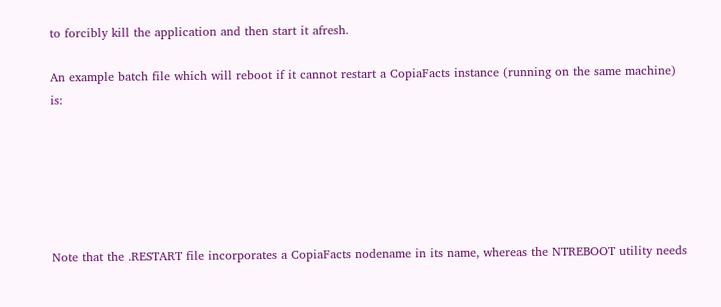to forcibly kill the application and then start it afresh.

An example batch file which will reboot if it cannot restart a CopiaFacts instance (running on the same machine) is:






Note that the .RESTART file incorporates a CopiaFacts nodename in its name, whereas the NTREBOOT utility needs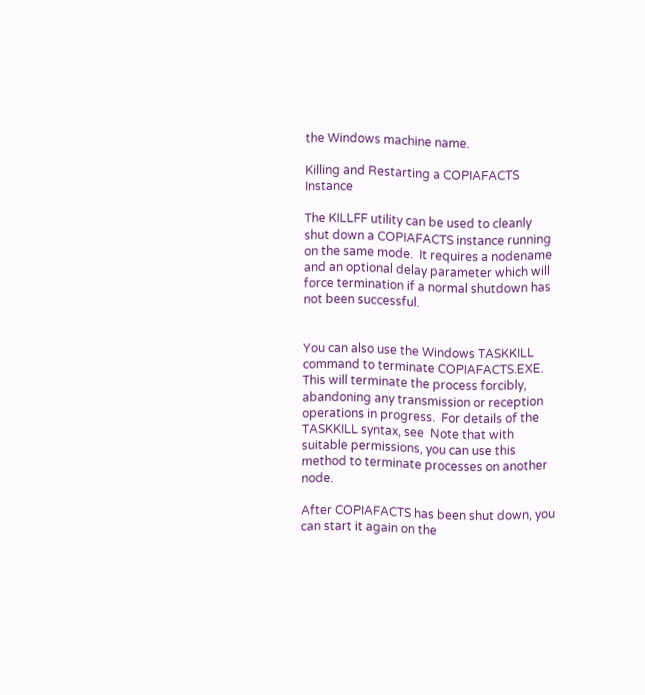the Windows machine name.

Killing and Restarting a COPIAFACTS Instance

The KILLFF utility can be used to cleanly shut down a COPIAFACTS instance running on the same mode.  It requires a nodename and an optional delay parameter which will force termination if a normal shutdown has not been successful.


You can also use the Windows TASKKILL command to terminate COPIAFACTS.EXE.  This will terminate the process forcibly, abandoning any transmission or reception operations in progress.  For details of the TASKKILL syntax, see  Note that with suitable permissions, you can use this method to terminate processes on another node.

After COPIAFACTS has been shut down, you can start it again on the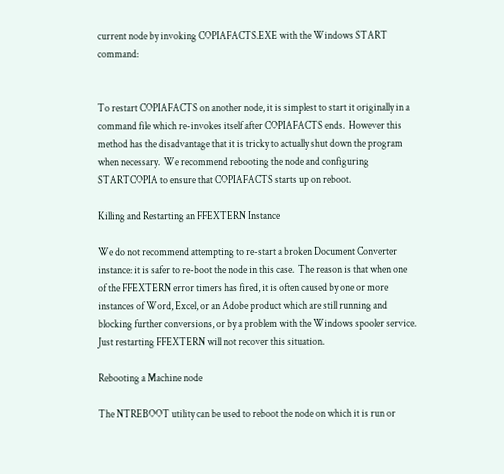current node by invoking COPIAFACTS.EXE with the Windows START command:


To restart COPIAFACTS on another node, it is simplest to start it originally in a command file which re-invokes itself after COPIAFACTS ends.  However this method has the disadvantage that it is tricky to actually shut down the program when necessary.  We recommend rebooting the node and configuring STARTCOPIA to ensure that COPIAFACTS starts up on reboot.

Killing and Restarting an FFEXTERN Instance

We do not recommend attempting to re-start a broken Document Converter instance: it is safer to re-boot the node in this case.  The reason is that when one of the FFEXTERN error timers has fired, it is often caused by one or more instances of Word, Excel, or an Adobe product which are still running and blocking further conversions, or by a problem with the Windows spooler service.  Just restarting FFEXTERN will not recover this situation.

Rebooting a Machine node

The NTREBOOT utility can be used to reboot the node on which it is run or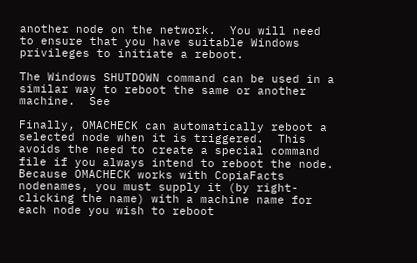another node on the network.  You will need to ensure that you have suitable Windows privileges to initiate a reboot.

The Windows SHUTDOWN command can be used in a similar way to reboot the same or another machine.  See

Finally, OMACHECK can automatically reboot a selected node when it is triggered.  This avoids the need to create a special command file if you always intend to reboot the node.  Because OMACHECK works with CopiaFacts nodenames, you must supply it (by right-clicking the name) with a machine name for each node you wish to reboot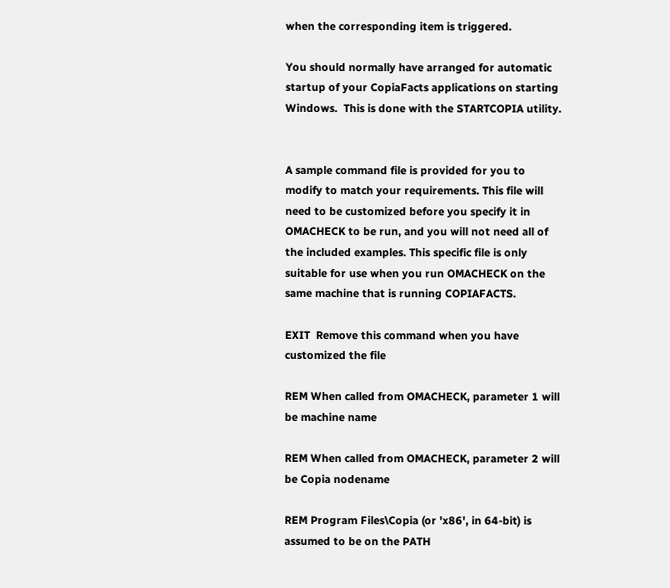when the corresponding item is triggered.

You should normally have arranged for automatic startup of your CopiaFacts applications on starting Windows.  This is done with the STARTCOPIA utility.


A sample command file is provided for you to modify to match your requirements. This file will need to be customized before you specify it in OMACHECK to be run, and you will not need all of the included examples. This specific file is only suitable for use when you run OMACHECK on the same machine that is running COPIAFACTS.

EXIT  Remove this command when you have customized the file

REM When called from OMACHECK, parameter 1 will be machine name

REM When called from OMACHECK, parameter 2 will be Copia nodename

REM Program Files\Copia (or 'x86', in 64-bit) is assumed to be on the PATH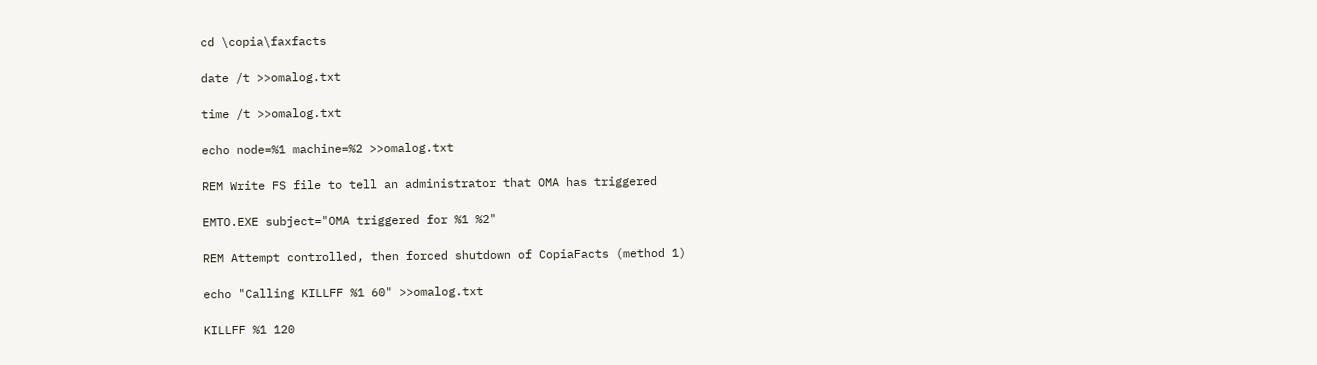cd \copia\faxfacts

date /t >>omalog.txt

time /t >>omalog.txt

echo node=%1 machine=%2 >>omalog.txt

REM Write FS file to tell an administrator that OMA has triggered

EMTO.EXE subject="OMA triggered for %1 %2"

REM Attempt controlled, then forced shutdown of CopiaFacts (method 1)

echo "Calling KILLFF %1 60" >>omalog.txt

KILLFF %1 120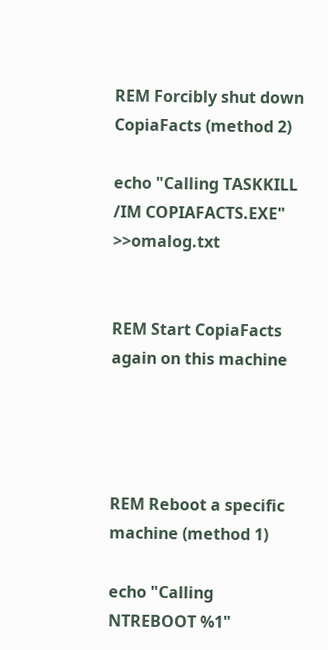REM Forcibly shut down CopiaFacts (method 2)

echo "Calling TASKKILL /IM COPIAFACTS.EXE" >>omalog.txt


REM Start CopiaFacts again on this machine




REM Reboot a specific machine (method 1)

echo "Calling NTREBOOT %1"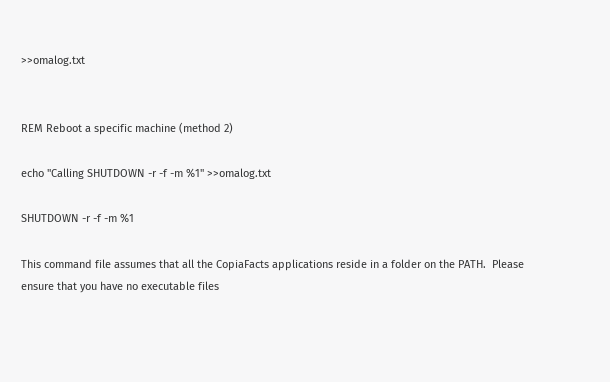>>omalog.txt


REM Reboot a specific machine (method 2)

echo "Calling SHUTDOWN -r -f -m %1" >>omalog.txt

SHUTDOWN -r -f -m %1

This command file assumes that all the CopiaFacts applications reside in a folder on the PATH.  Please ensure that you have no executable files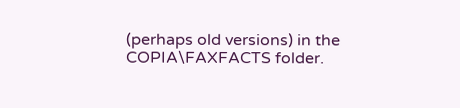(perhaps old versions) in the COPIA\FAXFACTS folder.